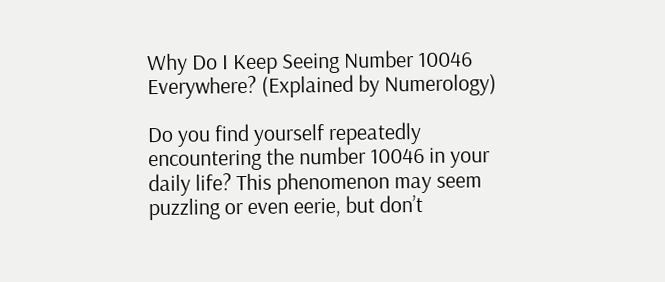Why Do I Keep Seeing Number 10046 Everywhere? (Explained by Numerology)

Do you find yourself repeatedly encountering the number 10046 in your daily life? This phenomenon may seem puzzling or even eerie, but don’t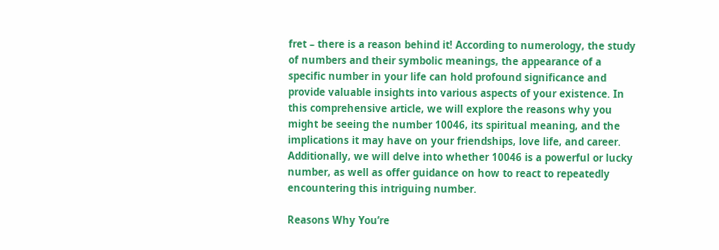fret – there is a reason behind it! According to numerology, the study of numbers and their symbolic meanings, the appearance of a specific number in your life can hold profound significance and provide valuable insights into various aspects of your existence. In this comprehensive article, we will explore the reasons why you might be seeing the number 10046, its spiritual meaning, and the implications it may have on your friendships, love life, and career. Additionally, we will delve into whether 10046 is a powerful or lucky number, as well as offer guidance on how to react to repeatedly encountering this intriguing number.

Reasons Why You’re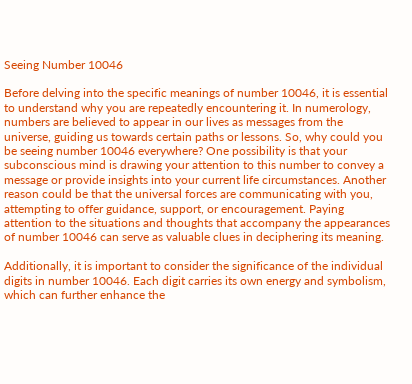Seeing Number 10046

Before delving into the specific meanings of number 10046, it is essential to understand why you are repeatedly encountering it. In numerology, numbers are believed to appear in our lives as messages from the universe, guiding us towards certain paths or lessons. So, why could you be seeing number 10046 everywhere? One possibility is that your subconscious mind is drawing your attention to this number to convey a message or provide insights into your current life circumstances. Another reason could be that the universal forces are communicating with you, attempting to offer guidance, support, or encouragement. Paying attention to the situations and thoughts that accompany the appearances of number 10046 can serve as valuable clues in deciphering its meaning.

Additionally, it is important to consider the significance of the individual digits in number 10046. Each digit carries its own energy and symbolism, which can further enhance the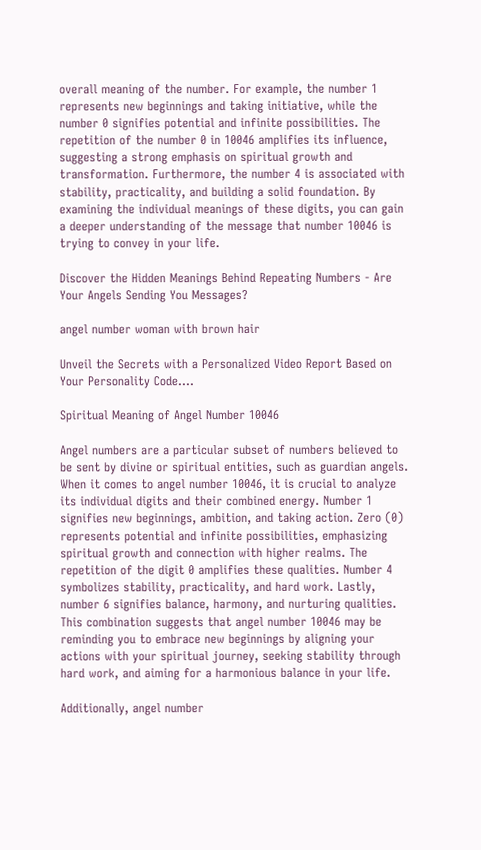overall meaning of the number. For example, the number 1 represents new beginnings and taking initiative, while the number 0 signifies potential and infinite possibilities. The repetition of the number 0 in 10046 amplifies its influence, suggesting a strong emphasis on spiritual growth and transformation. Furthermore, the number 4 is associated with stability, practicality, and building a solid foundation. By examining the individual meanings of these digits, you can gain a deeper understanding of the message that number 10046 is trying to convey in your life.

Discover the Hidden Meanings Behind Repeating Numbers - Are Your Angels Sending You Messages?

angel number woman with brown hair

Unveil the Secrets with a Personalized Video Report Based on Your Personality Code....

Spiritual Meaning of Angel Number 10046

Angel numbers are a particular subset of numbers believed to be sent by divine or spiritual entities, such as guardian angels. When it comes to angel number 10046, it is crucial to analyze its individual digits and their combined energy. Number 1 signifies new beginnings, ambition, and taking action. Zero (0) represents potential and infinite possibilities, emphasizing spiritual growth and connection with higher realms. The repetition of the digit 0 amplifies these qualities. Number 4 symbolizes stability, practicality, and hard work. Lastly, number 6 signifies balance, harmony, and nurturing qualities. This combination suggests that angel number 10046 may be reminding you to embrace new beginnings by aligning your actions with your spiritual journey, seeking stability through hard work, and aiming for a harmonious balance in your life.

Additionally, angel number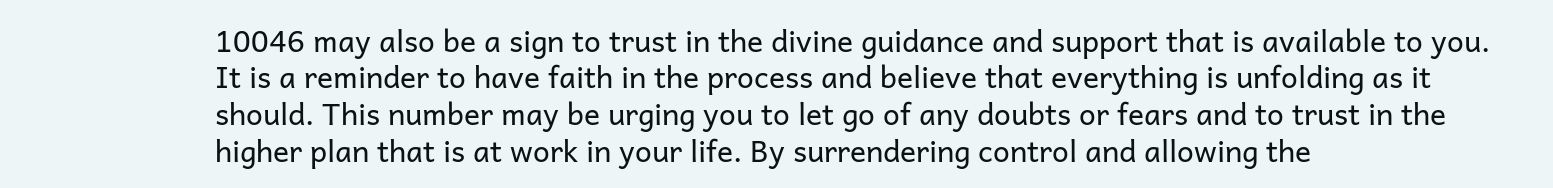10046 may also be a sign to trust in the divine guidance and support that is available to you. It is a reminder to have faith in the process and believe that everything is unfolding as it should. This number may be urging you to let go of any doubts or fears and to trust in the higher plan that is at work in your life. By surrendering control and allowing the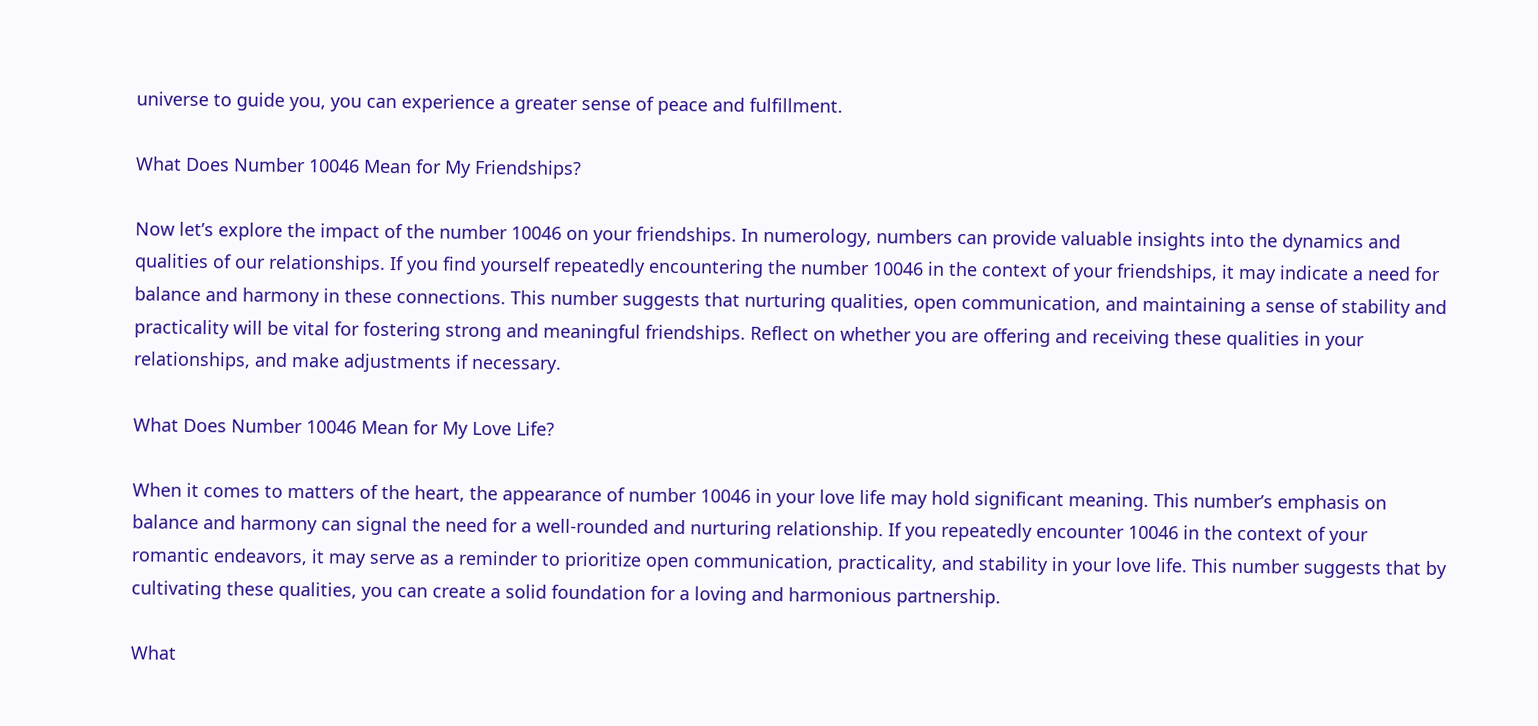universe to guide you, you can experience a greater sense of peace and fulfillment.

What Does Number 10046 Mean for My Friendships?

Now let’s explore the impact of the number 10046 on your friendships. In numerology, numbers can provide valuable insights into the dynamics and qualities of our relationships. If you find yourself repeatedly encountering the number 10046 in the context of your friendships, it may indicate a need for balance and harmony in these connections. This number suggests that nurturing qualities, open communication, and maintaining a sense of stability and practicality will be vital for fostering strong and meaningful friendships. Reflect on whether you are offering and receiving these qualities in your relationships, and make adjustments if necessary.

What Does Number 10046 Mean for My Love Life?

When it comes to matters of the heart, the appearance of number 10046 in your love life may hold significant meaning. This number’s emphasis on balance and harmony can signal the need for a well-rounded and nurturing relationship. If you repeatedly encounter 10046 in the context of your romantic endeavors, it may serve as a reminder to prioritize open communication, practicality, and stability in your love life. This number suggests that by cultivating these qualities, you can create a solid foundation for a loving and harmonious partnership.

What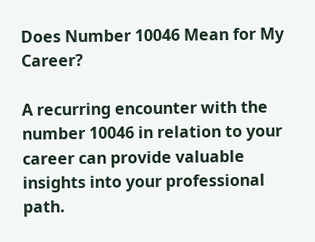Does Number 10046 Mean for My Career?

A recurring encounter with the number 10046 in relation to your career can provide valuable insights into your professional path.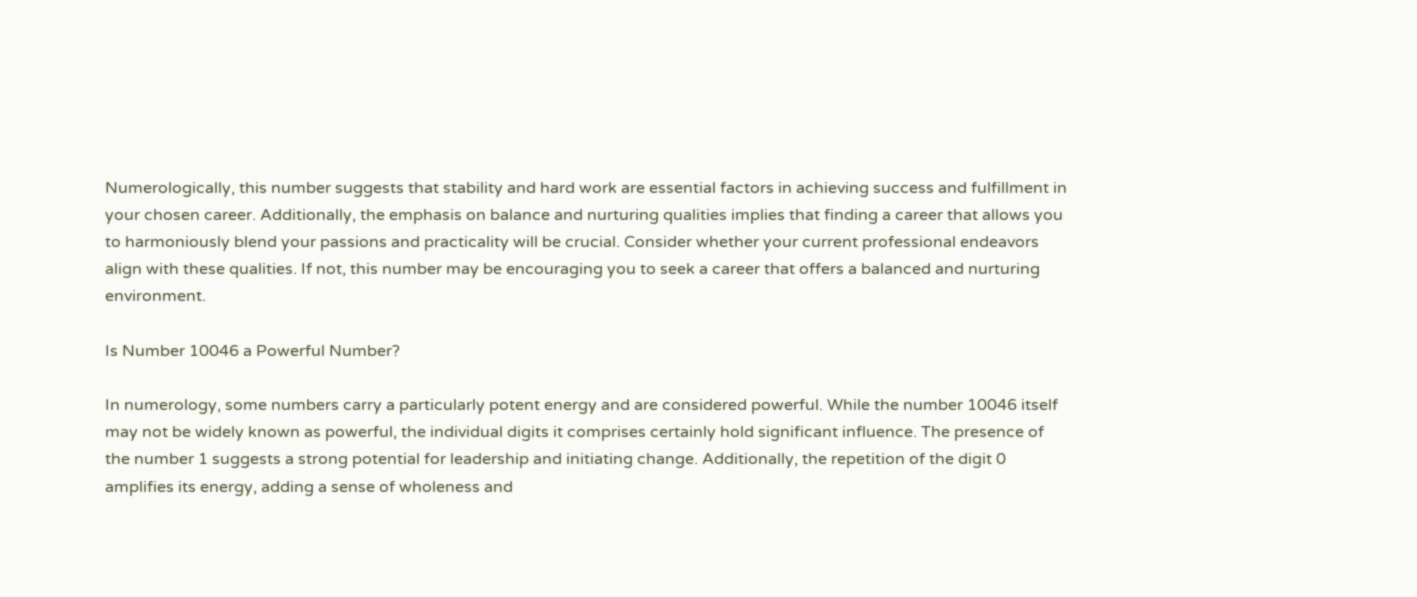Numerologically, this number suggests that stability and hard work are essential factors in achieving success and fulfillment in your chosen career. Additionally, the emphasis on balance and nurturing qualities implies that finding a career that allows you to harmoniously blend your passions and practicality will be crucial. Consider whether your current professional endeavors align with these qualities. If not, this number may be encouraging you to seek a career that offers a balanced and nurturing environment.

Is Number 10046 a Powerful Number?

In numerology, some numbers carry a particularly potent energy and are considered powerful. While the number 10046 itself may not be widely known as powerful, the individual digits it comprises certainly hold significant influence. The presence of the number 1 suggests a strong potential for leadership and initiating change. Additionally, the repetition of the digit 0 amplifies its energy, adding a sense of wholeness and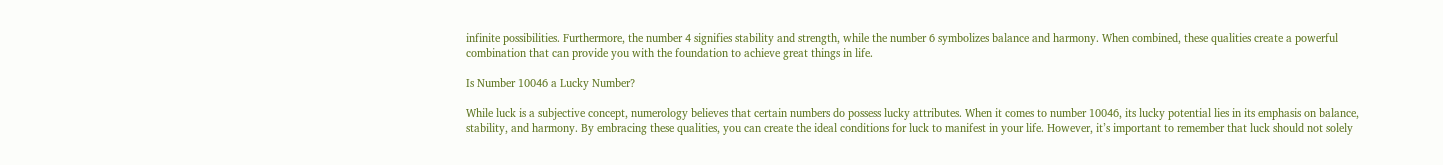infinite possibilities. Furthermore, the number 4 signifies stability and strength, while the number 6 symbolizes balance and harmony. When combined, these qualities create a powerful combination that can provide you with the foundation to achieve great things in life.

Is Number 10046 a Lucky Number?

While luck is a subjective concept, numerology believes that certain numbers do possess lucky attributes. When it comes to number 10046, its lucky potential lies in its emphasis on balance, stability, and harmony. By embracing these qualities, you can create the ideal conditions for luck to manifest in your life. However, it’s important to remember that luck should not solely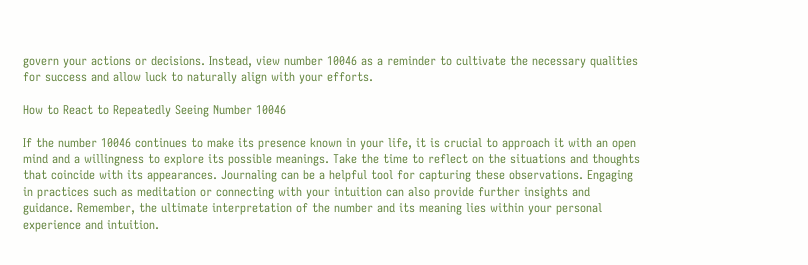govern your actions or decisions. Instead, view number 10046 as a reminder to cultivate the necessary qualities for success and allow luck to naturally align with your efforts.

How to React to Repeatedly Seeing Number 10046

If the number 10046 continues to make its presence known in your life, it is crucial to approach it with an open mind and a willingness to explore its possible meanings. Take the time to reflect on the situations and thoughts that coincide with its appearances. Journaling can be a helpful tool for capturing these observations. Engaging in practices such as meditation or connecting with your intuition can also provide further insights and guidance. Remember, the ultimate interpretation of the number and its meaning lies within your personal experience and intuition.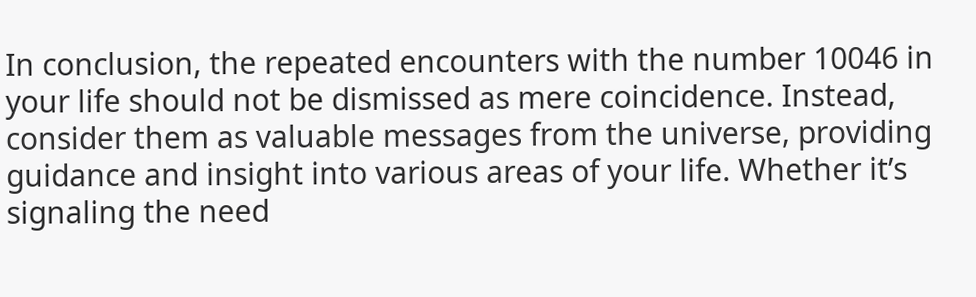In conclusion, the repeated encounters with the number 10046 in your life should not be dismissed as mere coincidence. Instead, consider them as valuable messages from the universe, providing guidance and insight into various areas of your life. Whether it’s signaling the need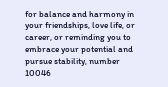for balance and harmony in your friendships, love life, or career, or reminding you to embrace your potential and pursue stability, number 10046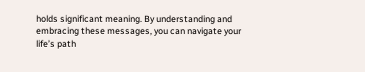holds significant meaning. By understanding and embracing these messages, you can navigate your life’s path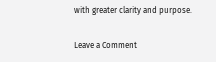with greater clarity and purpose.

Leave a Comment